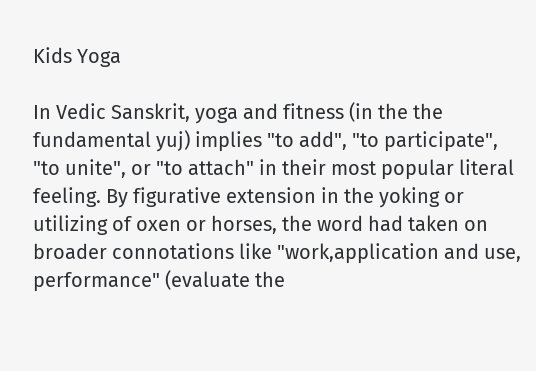Kids Yoga

In Vedic Sanskrit, yoga and fitness (in the the fundamental yuj) implies "to add", "to participate", "to unite", or "to attach" in their most popular literal feeling. By figurative extension in the yoking or utilizing of oxen or horses, the word had taken on broader connotations like "work,application and use, performance" (evaluate the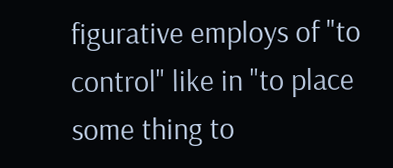figurative employs of "to control" like in "to place some thing to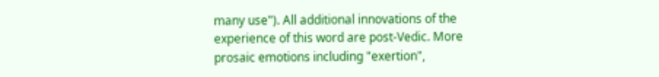many use"). All additional innovations of the experience of this word are post-Vedic. More prosaic emotions including "exertion",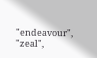"endeavour", "zeal",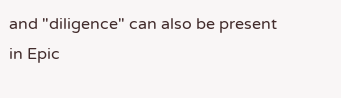and "diligence" can also be present in Epic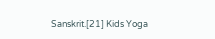Sanskrit.[21] Kids Yoga